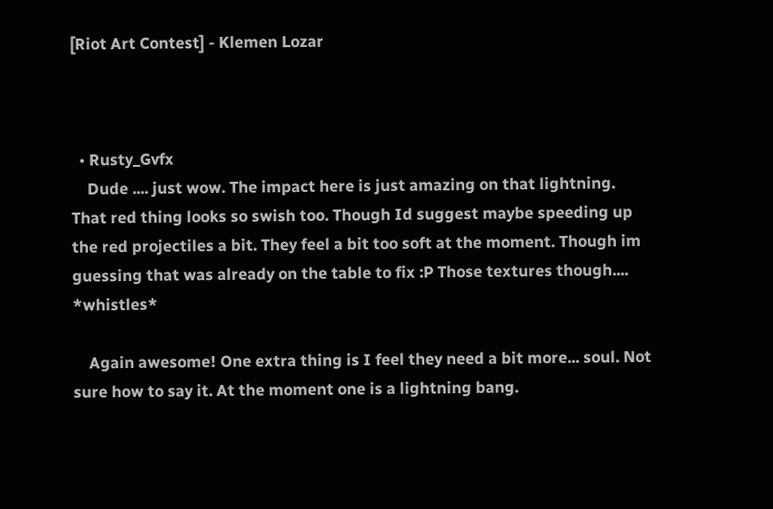[Riot Art Contest] - Klemen Lozar



  • Rusty_Gvfx
    Dude .... just wow. The impact here is just amazing on that lightning. That red thing looks so swish too. Though Id suggest maybe speeding up the red projectiles a bit. They feel a bit too soft at the moment. Though im guessing that was already on the table to fix :P Those textures though.... *whistles*

    Again awesome! One extra thing is I feel they need a bit more... soul. Not sure how to say it. At the moment one is a lightning bang.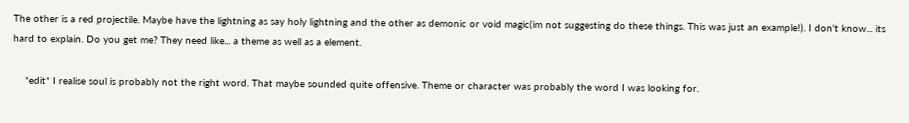The other is a red projectile. Maybe have the lightning as say holy lightning and the other as demonic or void magic(im not suggesting do these things. This was just an example!). I don't know... its hard to explain. Do you get me? They need like... a theme as well as a element.

    *edit* I realise soul is probably not the right word. That maybe sounded quite offensive. Theme or character was probably the word I was looking for.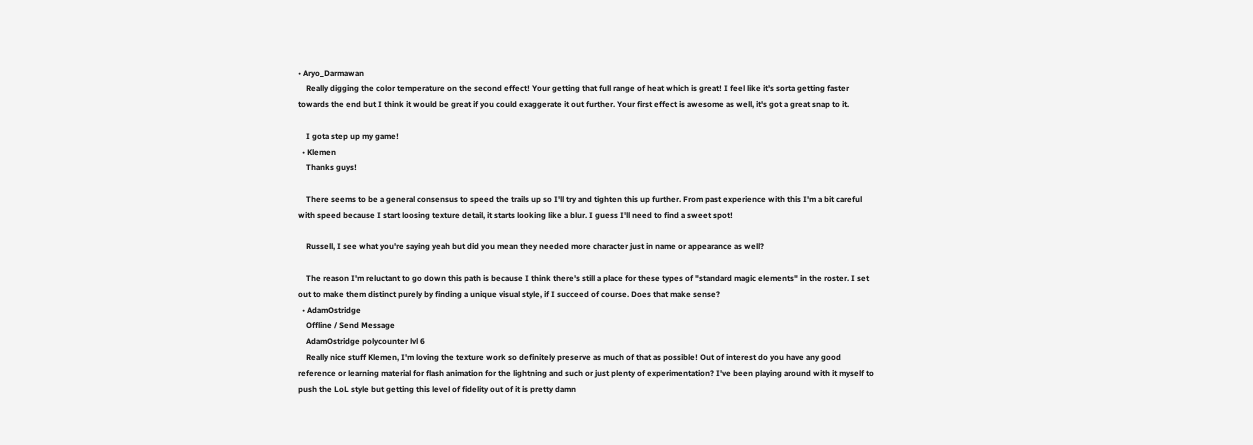• Aryo_Darmawan
    Really digging the color temperature on the second effect! Your getting that full range of heat which is great! I feel like it's sorta getting faster towards the end but I think it would be great if you could exaggerate it out further. Your first effect is awesome as well, it's got a great snap to it.

    I gota step up my game!
  • Klemen
    Thanks guys!

    There seems to be a general consensus to speed the trails up so I'll try and tighten this up further. From past experience with this I'm a bit careful with speed because I start loosing texture detail, it starts looking like a blur. I guess I'll need to find a sweet spot!

    Russell, I see what you're saying yeah but did you mean they needed more character just in name or appearance as well?

    The reason I'm reluctant to go down this path is because I think there's still a place for these types of "standard magic elements" in the roster. I set out to make them distinct purely by finding a unique visual style, if I succeed of course. Does that make sense?
  • AdamOstridge
    Offline / Send Message
    AdamOstridge polycounter lvl 6
    Really nice stuff Klemen, I'm loving the texture work so definitely preserve as much of that as possible! Out of interest do you have any good reference or learning material for flash animation for the lightning and such or just plenty of experimentation? I've been playing around with it myself to push the LoL style but getting this level of fidelity out of it is pretty damn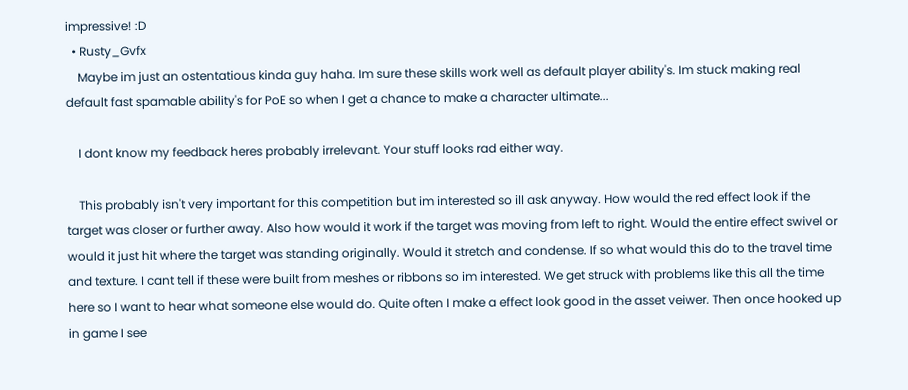impressive! :D
  • Rusty_Gvfx
    Maybe im just an ostentatious kinda guy haha. Im sure these skills work well as default player ability's. Im stuck making real default fast spamable ability's for PoE so when I get a chance to make a character ultimate...

    I dont know my feedback heres probably irrelevant. Your stuff looks rad either way.

    This probably isn't very important for this competition but im interested so ill ask anyway. How would the red effect look if the target was closer or further away. Also how would it work if the target was moving from left to right. Would the entire effect swivel or would it just hit where the target was standing originally. Would it stretch and condense. If so what would this do to the travel time and texture. I cant tell if these were built from meshes or ribbons so im interested. We get struck with problems like this all the time here so I want to hear what someone else would do. Quite often I make a effect look good in the asset veiwer. Then once hooked up in game I see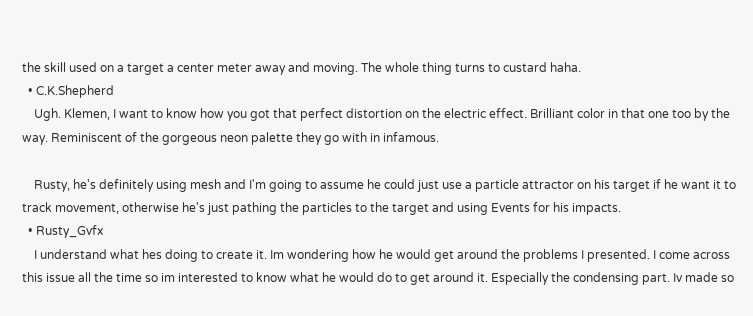the skill used on a target a center meter away and moving. The whole thing turns to custard haha.
  • C.K.Shepherd
    Ugh. Klemen, I want to know how you got that perfect distortion on the electric effect. Brilliant color in that one too by the way. Reminiscent of the gorgeous neon palette they go with in infamous.

    Rusty, he's definitely using mesh and I'm going to assume he could just use a particle attractor on his target if he want it to track movement, otherwise he's just pathing the particles to the target and using Events for his impacts.
  • Rusty_Gvfx
    I understand what hes doing to create it. Im wondering how he would get around the problems I presented. I come across this issue all the time so im interested to know what he would do to get around it. Especially the condensing part. Iv made so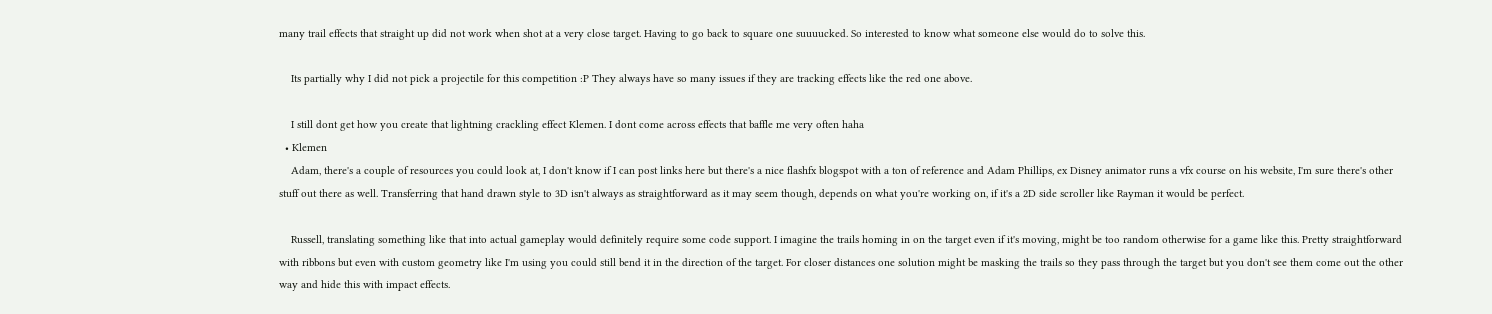many trail effects that straight up did not work when shot at a very close target. Having to go back to square one suuuucked. So interested to know what someone else would do to solve this.

    Its partially why I did not pick a projectile for this competition :P They always have so many issues if they are tracking effects like the red one above.

    I still dont get how you create that lightning crackling effect Klemen. I dont come across effects that baffle me very often haha
  • Klemen
    Adam, there's a couple of resources you could look at, I don't know if I can post links here but there's a nice flashfx blogspot with a ton of reference and Adam Phillips, ex Disney animator runs a vfx course on his website, I'm sure there's other stuff out there as well. Transferring that hand drawn style to 3D isn't always as straightforward as it may seem though, depends on what you're working on, if it's a 2D side scroller like Rayman it would be perfect.

    Russell, translating something like that into actual gameplay would definitely require some code support. I imagine the trails homing in on the target even if it's moving, might be too random otherwise for a game like this. Pretty straightforward with ribbons but even with custom geometry like I'm using you could still bend it in the direction of the target. For closer distances one solution might be masking the trails so they pass through the target but you don't see them come out the other way and hide this with impact effects.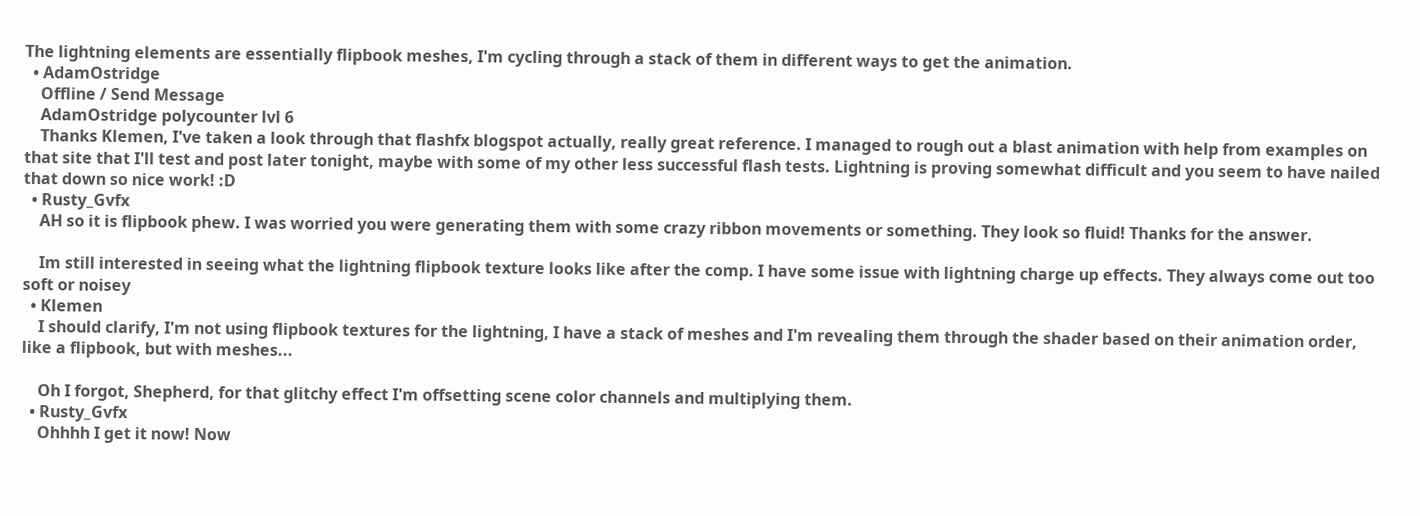The lightning elements are essentially flipbook meshes, I'm cycling through a stack of them in different ways to get the animation.
  • AdamOstridge
    Offline / Send Message
    AdamOstridge polycounter lvl 6
    Thanks Klemen, I've taken a look through that flashfx blogspot actually, really great reference. I managed to rough out a blast animation with help from examples on that site that I'll test and post later tonight, maybe with some of my other less successful flash tests. Lightning is proving somewhat difficult and you seem to have nailed that down so nice work! :D
  • Rusty_Gvfx
    AH so it is flipbook phew. I was worried you were generating them with some crazy ribbon movements or something. They look so fluid! Thanks for the answer.

    Im still interested in seeing what the lightning flipbook texture looks like after the comp. I have some issue with lightning charge up effects. They always come out too soft or noisey
  • Klemen
    I should clarify, I'm not using flipbook textures for the lightning, I have a stack of meshes and I'm revealing them through the shader based on their animation order, like a flipbook, but with meshes...

    Oh I forgot, Shepherd, for that glitchy effect I'm offsetting scene color channels and multiplying them.
  • Rusty_Gvfx
    Ohhhh I get it now! Now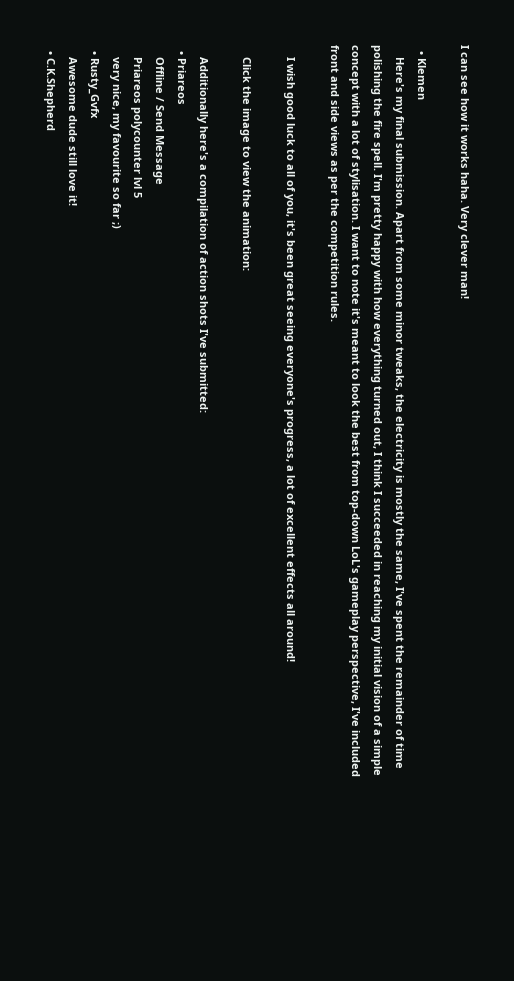I can see how it works haha. Very clever man!

  • Klemen
    Here's my final submission. Apart from some minor tweaks, the electricity is mostly the same, I've spent the remainder of time polishing the fire spell. I'm pretty happy with how everything turned out, I think I succeeded in reaching my initial vision of a simple concept with a lot of stylisation. I want to note it's meant to look the best from top-down LoL's gameplay perspective, I've included front and side views as per the competition rules.

    I wish good luck to all of you, it's been great seeing everyone's progress, a lot of excellent effects all around!

    Click the image to view the animation:

    Additionally here's a compilation of action shots I've submitted:
  • Priareos
    Offline / Send Message
    Priareos polycounter lvl 5
    very nice, my favourite so far ;)
  • Rusty_Gvfx
    Awesome dude still love it!
  • C.K.Shepherd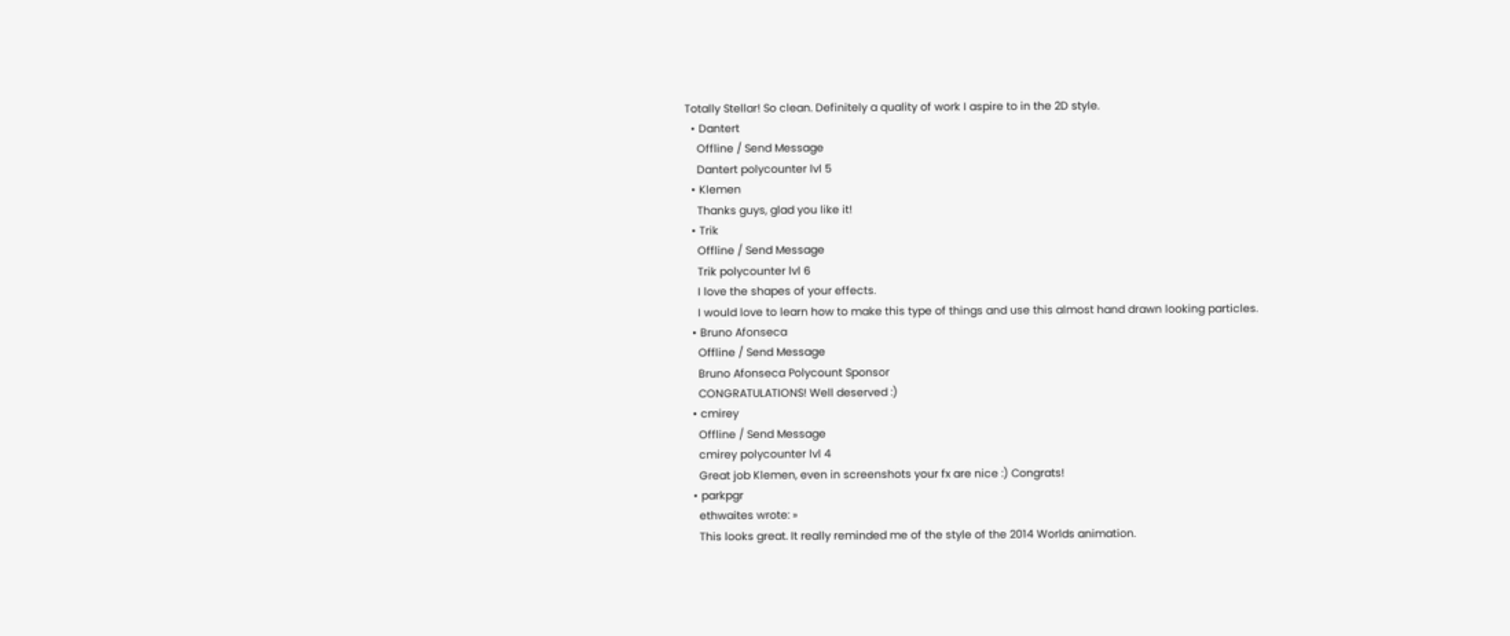Totally Stellar! So clean. Definitely a quality of work I aspire to in the 2D style.
  • Dantert
    Offline / Send Message
    Dantert polycounter lvl 5
  • Klemen
    Thanks guys, glad you like it!
  • Trik
    Offline / Send Message
    Trik polycounter lvl 6
    I love the shapes of your effects.
    I would love to learn how to make this type of things and use this almost hand drawn looking particles.
  • Bruno Afonseca
    Offline / Send Message
    Bruno Afonseca Polycount Sponsor
    CONGRATULATIONS! Well deserved :)
  • cmirey
    Offline / Send Message
    cmirey polycounter lvl 4
    Great job Klemen, even in screenshots your fx are nice :) Congrats!
  • parkpgr
    ethwaites wrote: »
    This looks great. It really reminded me of the style of the 2014 Worlds animation.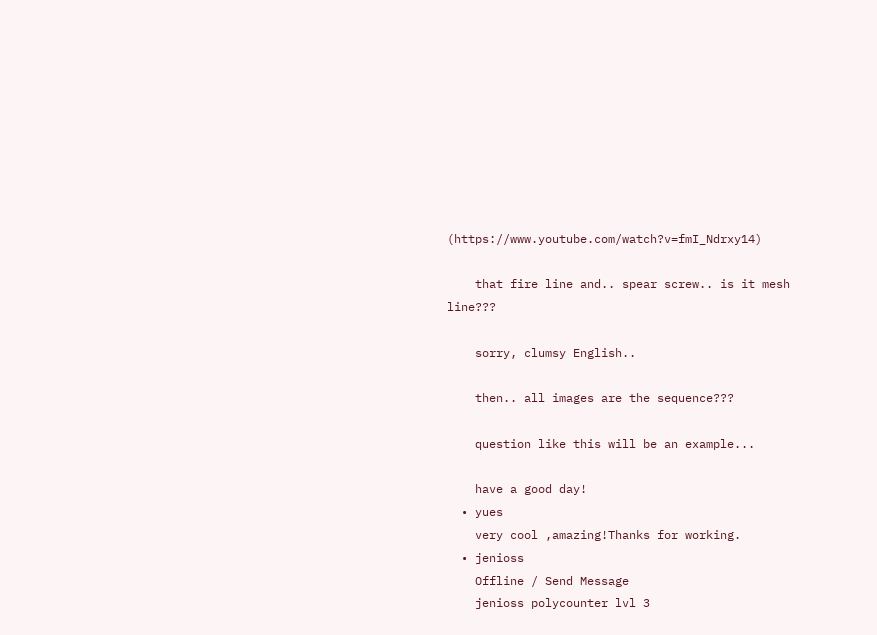(https://www.youtube.com/watch?v=fmI_Ndrxy14)

    that fire line and.. spear screw.. is it mesh line???

    sorry, clumsy English..

    then.. all images are the sequence???

    question like this will be an example...

    have a good day!
  • yues
    very cool ,amazing!Thanks for working.
  • jenioss
    Offline / Send Message
    jenioss polycounter lvl 3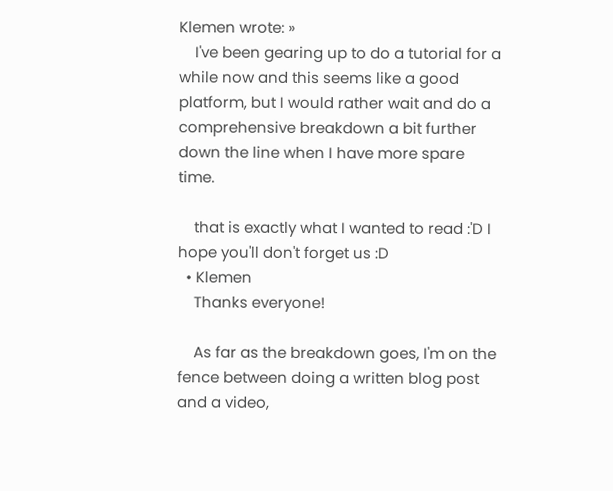Klemen wrote: »
    I've been gearing up to do a tutorial for a while now and this seems like a good platform, but I would rather wait and do a comprehensive breakdown a bit further down the line when I have more spare time.

    that is exactly what I wanted to read :'D I hope you'll don't forget us :D
  • Klemen
    Thanks everyone!

    As far as the breakdown goes, I'm on the fence between doing a written blog post and a video,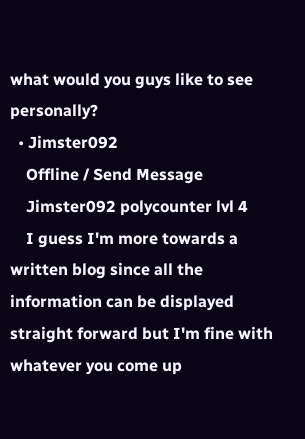what would you guys like to see personally?
  • Jimster092
    Offline / Send Message
    Jimster092 polycounter lvl 4
    I guess I'm more towards a written blog since all the information can be displayed straight forward but I'm fine with whatever you come up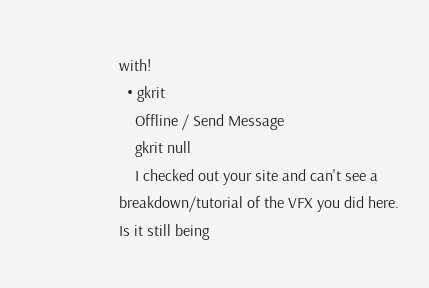with!
  • gkrit
    Offline / Send Message
    gkrit null
    I checked out your site and can't see a breakdown/tutorial of the VFX you did here. Is it still being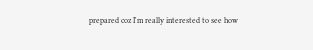prepared coz I'm really interested to see how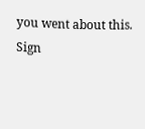you went about this.
Sign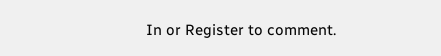In or Register to comment.